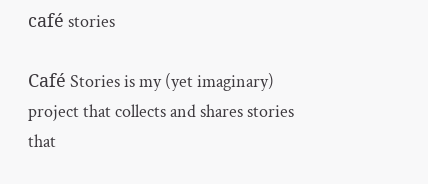café stories

Café Stories is my (yet imaginary) project that collects and shares stories that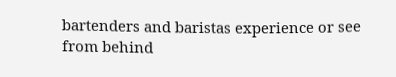bartenders and baristas experience or see from behind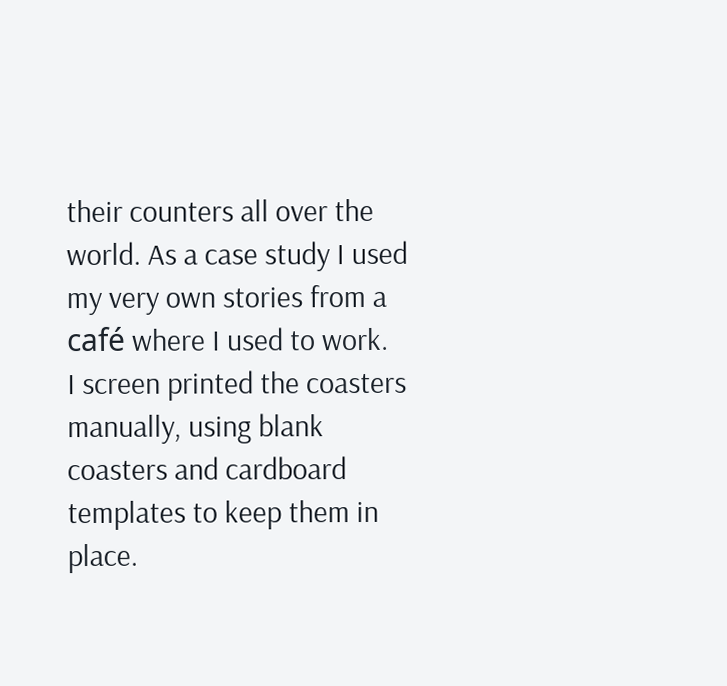their counters all over the world. As a case study I used my very own stories from a café where I used to work.
I screen printed the coasters manually, using blank coasters and cardboard templates to keep them in place.